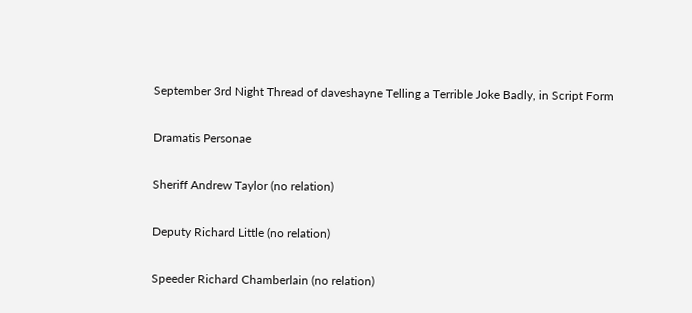September 3rd Night Thread of daveshayne Telling a Terrible Joke Badly, in Script Form

Dramatis Personae

Sheriff Andrew Taylor (no relation)

Deputy Richard Little (no relation)

Speeder Richard Chamberlain (no relation)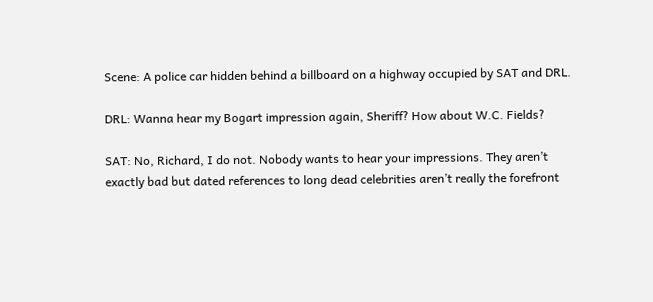Scene: A police car hidden behind a billboard on a highway occupied by SAT and DRL.

DRL: Wanna hear my Bogart impression again, Sheriff? How about W.C. Fields?

SAT: No, Richard, I do not. Nobody wants to hear your impressions. They aren’t exactly bad but dated references to long dead celebrities aren’t really the forefront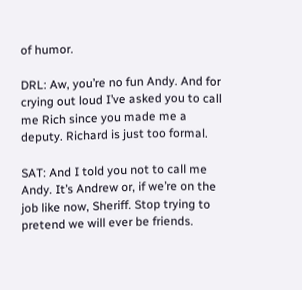of humor.

DRL: Aw, you’re no fun Andy. And for crying out loud I’ve asked you to call me Rich since you made me a deputy. Richard is just too formal.

SAT: And I told you not to call me Andy. It’s Andrew or, if we’re on the job like now, Sheriff. Stop trying to pretend we will ever be friends.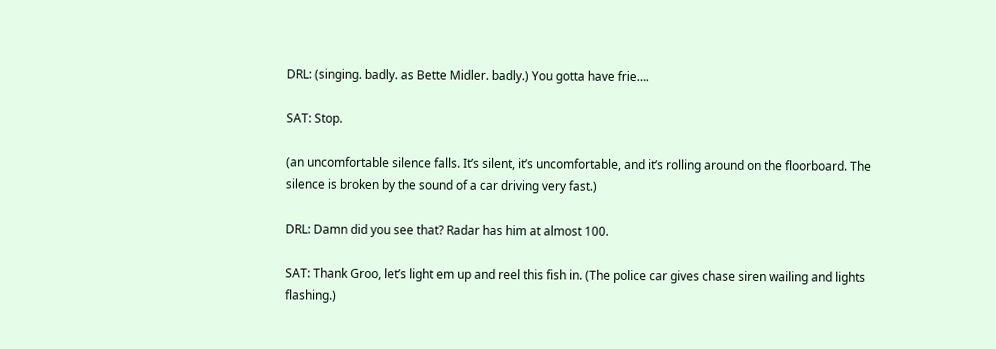DRL: (singing. badly. as Bette Midler. badly.) You gotta have frie….

SAT: Stop.

(an uncomfortable silence falls. It’s silent, it’s uncomfortable, and it’s rolling around on the floorboard. The silence is broken by the sound of a car driving very fast.)

DRL: Damn did you see that? Radar has him at almost 100.

SAT: Thank Groo, let’s light em up and reel this fish in. (The police car gives chase siren wailing and lights flashing.)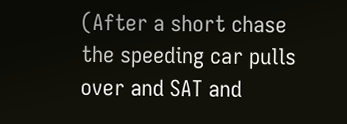(After a short chase the speeding car pulls over and SAT and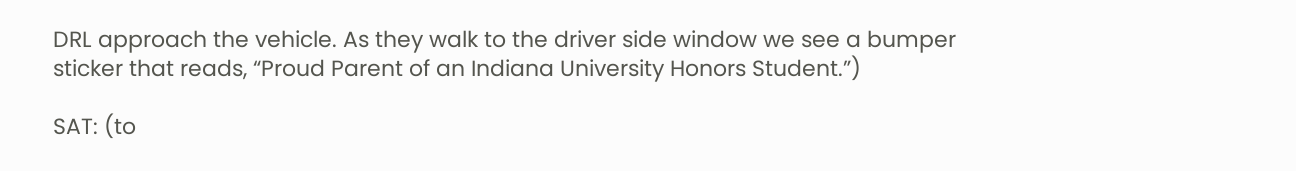DRL approach the vehicle. As they walk to the driver side window we see a bumper sticker that reads, “Proud Parent of an Indiana University Honors Student.”)

SAT: (to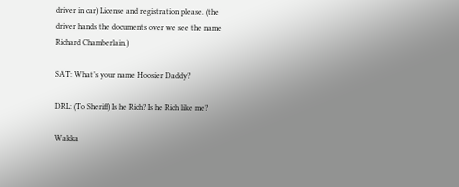driver in car) License and registration please. (the driver hands the documents over we see the name Richard Chamberlain.)

SAT: What’s your name Hoosier Daddy?

DRL: (To Sheriff) Is he Rich? Is he Rich like me?

Wakka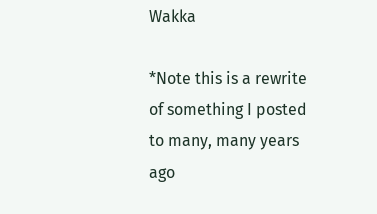Wakka

*Note this is a rewrite of something I posted to many, many years ago